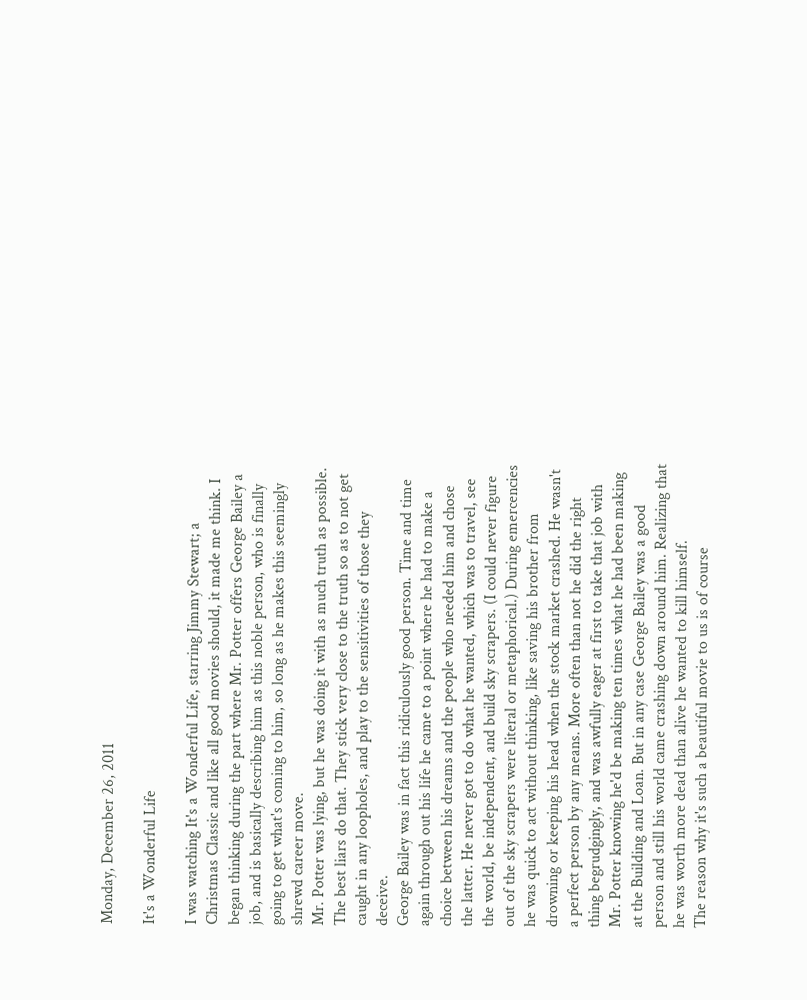Monday, December 26, 2011

It's a Wonderful Life

I was watching It's a Wonderful Life, starring Jimmy Stewart; a Christmas Classic and like all good movies should, it made me think. I began thinking during the part where Mr. Potter offers George Bailey a job, and is basically describing him as this noble person, who is finally going to get what's coming to him, so long as he makes this seemingly shrewd career move.
Mr. Potter was lying, but he was doing it with as much truth as possible. The best liars do that. They stick very close to the truth so as to not get caught in any loopholes, and play to the sensitivities of those they deceive.
George Bailey was in fact this ridiculously good person. Time and time again through out his life he came to a point where he had to make a choice between his dreams and the people who needed him and chose the latter. He never got to do what he wanted, which was to travel, see the world, be independent, and build sky scrapers. (I could never figure out of the sky scrapers were literal or metaphorical.) During emercencies he was quick to act without thinking, like saving his brother from drowning or keeping his head when the stock market crashed. He wasn't a perfect person by any means. More often than not he did the right thing begrudgingly, and was awfully eager at first to take that job with Mr. Potter knowing he'd be making ten times what he had been making at the Building and Loan. But in any case George Bailey was a good person and still his world came crashing down around him. Realizing that he was worth more dead than alive he wanted to kill himself.
The reason why it's such a beautiful movie to us is of course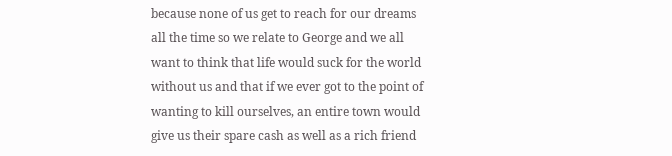because none of us get to reach for our dreams all the time so we relate to George and we all want to think that life would suck for the world without us and that if we ever got to the point of wanting to kill ourselves, an entire town would give us their spare cash as well as a rich friend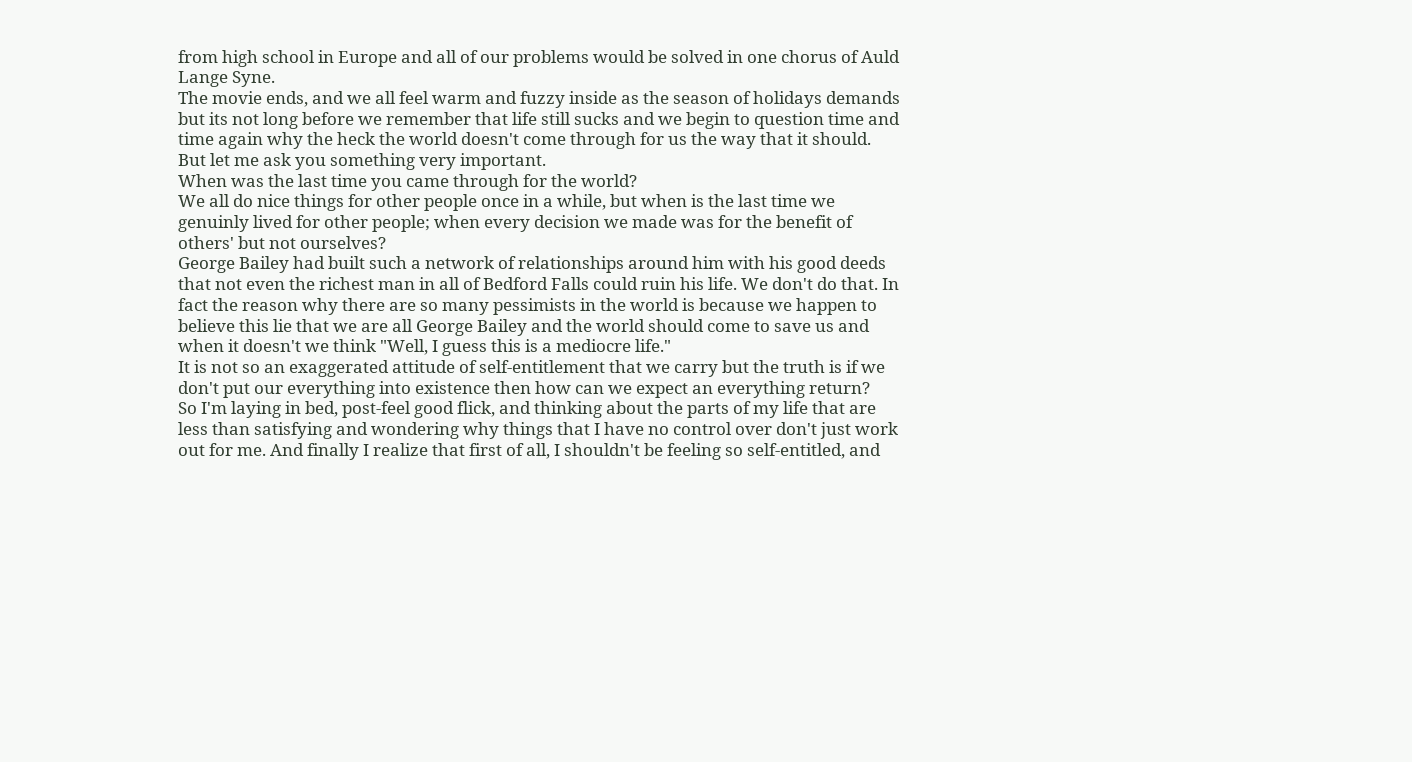from high school in Europe and all of our problems would be solved in one chorus of Auld Lange Syne.
The movie ends, and we all feel warm and fuzzy inside as the season of holidays demands but its not long before we remember that life still sucks and we begin to question time and time again why the heck the world doesn't come through for us the way that it should.
But let me ask you something very important.
When was the last time you came through for the world?
We all do nice things for other people once in a while, but when is the last time we genuinly lived for other people; when every decision we made was for the benefit of others' but not ourselves?
George Bailey had built such a network of relationships around him with his good deeds that not even the richest man in all of Bedford Falls could ruin his life. We don't do that. In fact the reason why there are so many pessimists in the world is because we happen to believe this lie that we are all George Bailey and the world should come to save us and when it doesn't we think "Well, I guess this is a mediocre life."
It is not so an exaggerated attitude of self-entitlement that we carry but the truth is if we don't put our everything into existence then how can we expect an everything return?
So I'm laying in bed, post-feel good flick, and thinking about the parts of my life that are less than satisfying and wondering why things that I have no control over don't just work out for me. And finally I realize that first of all, I shouldn't be feeling so self-entitled, and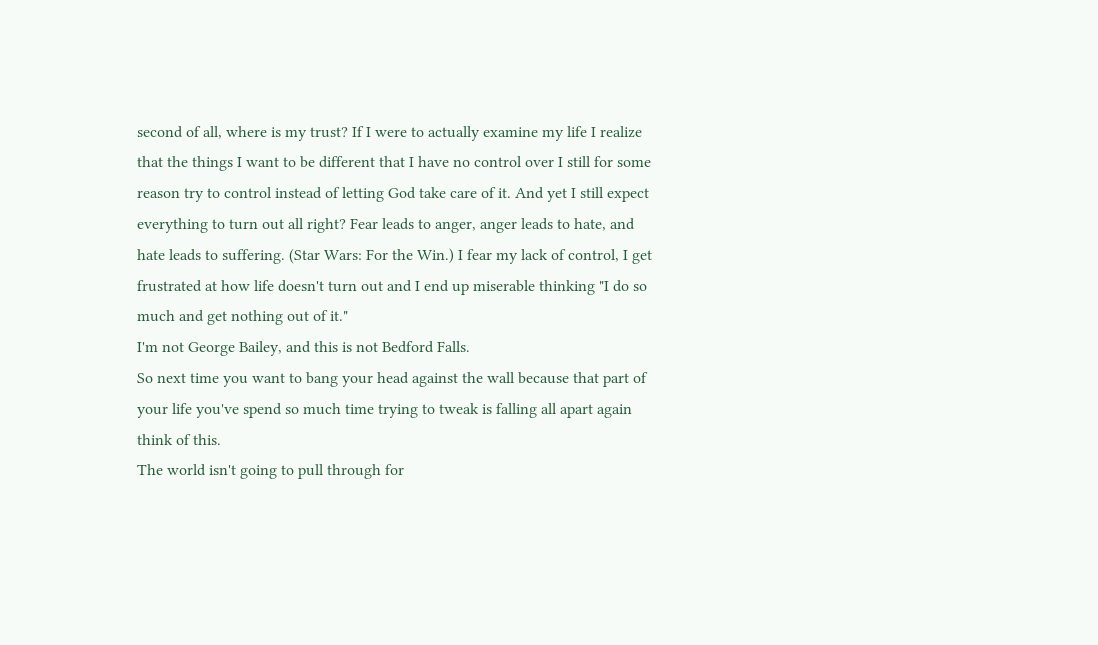second of all, where is my trust? If I were to actually examine my life I realize that the things I want to be different that I have no control over I still for some reason try to control instead of letting God take care of it. And yet I still expect everything to turn out all right? Fear leads to anger, anger leads to hate, and hate leads to suffering. (Star Wars: For the Win.) I fear my lack of control, I get frustrated at how life doesn't turn out and I end up miserable thinking "I do so much and get nothing out of it."
I'm not George Bailey, and this is not Bedford Falls.
So next time you want to bang your head against the wall because that part of your life you've spend so much time trying to tweak is falling all apart again think of this.
The world isn't going to pull through for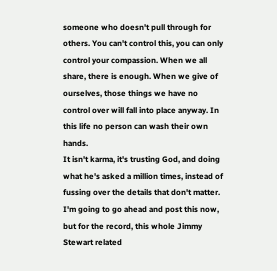someone who doesn't pull through for others. You can't control this, you can only control your compassion. When we all share, there is enough. When we give of ourselves, those things we have no control over will fall into place anyway. In this life no person can wash their own hands.
It isn't karma, it's trusting God, and doing what he's asked a million times, instead of fussing over the details that don't matter.
I'm going to go ahead and post this now, but for the record, this whole Jimmy Stewart related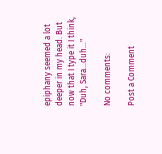epiphany seemed a lot deeper in my head. But now that I type it I think, "Duh, Sara...duh..."

No comments:

Post a Comment